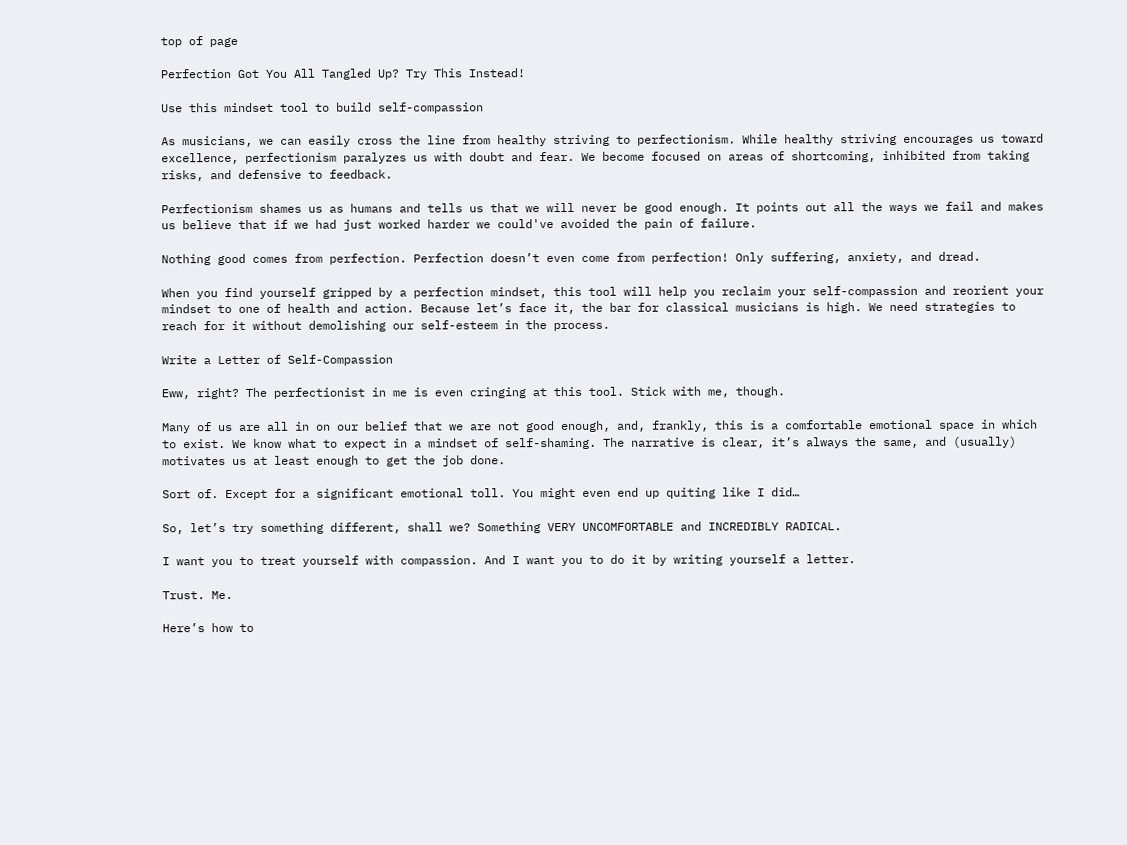top of page

Perfection Got You All Tangled Up? Try This Instead!

Use this mindset tool to build self-compassion

As musicians, we can easily cross the line from healthy striving to perfectionism. While healthy striving encourages us toward excellence, perfectionism paralyzes us with doubt and fear. We become focused on areas of shortcoming, inhibited from taking risks, and defensive to feedback.

Perfectionism shames us as humans and tells us that we will never be good enough. It points out all the ways we fail and makes us believe that if we had just worked harder we could've avoided the pain of failure.

Nothing good comes from perfection. Perfection doesn’t even come from perfection! Only suffering, anxiety, and dread.

When you find yourself gripped by a perfection mindset, this tool will help you reclaim your self-compassion and reorient your mindset to one of health and action. Because let’s face it, the bar for classical musicians is high. We need strategies to reach for it without demolishing our self-esteem in the process.

Write a Letter of Self-Compassion

Eww, right? The perfectionist in me is even cringing at this tool. Stick with me, though.

Many of us are all in on our belief that we are not good enough, and, frankly, this is a comfortable emotional space in which to exist. We know what to expect in a mindset of self-shaming. The narrative is clear, it’s always the same, and (usually) motivates us at least enough to get the job done.

Sort of. Except for a significant emotional toll. You might even end up quiting like I did…

So, let’s try something different, shall we? Something VERY UNCOMFORTABLE and INCREDIBLY RADICAL.

I want you to treat yourself with compassion. And I want you to do it by writing yourself a letter.

Trust. Me.

Here’s how to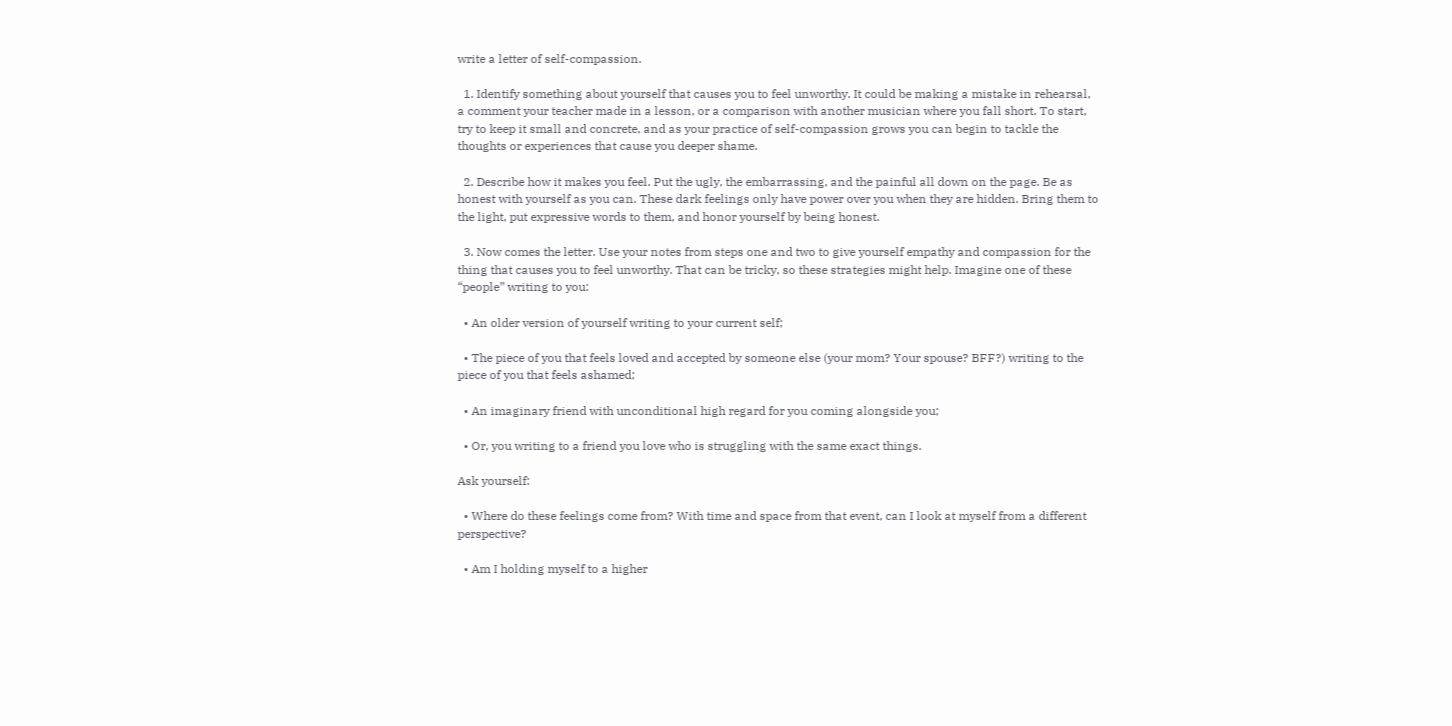write a letter of self-compassion.

  1. Identify something about yourself that causes you to feel unworthy. It could be making a mistake in rehearsal, a comment your teacher made in a lesson, or a comparison with another musician where you fall short. To start, try to keep it small and concrete, and as your practice of self-compassion grows you can begin to tackle the thoughts or experiences that cause you deeper shame.

  2. Describe how it makes you feel. Put the ugly, the embarrassing, and the painful all down on the page. Be as honest with yourself as you can. These dark feelings only have power over you when they are hidden. Bring them to the light, put expressive words to them, and honor yourself by being honest.

  3. Now comes the letter. Use your notes from steps one and two to give yourself empathy and compassion for the thing that causes you to feel unworthy. That can be tricky, so these strategies might help. Imagine one of these “people” writing to you:

  • An older version of yourself writing to your current self;

  • The piece of you that feels loved and accepted by someone else (your mom? Your spouse? BFF?) writing to the piece of you that feels ashamed;

  • An imaginary friend with unconditional high regard for you coming alongside you;

  • Or, you writing to a friend you love who is struggling with the same exact things.

Ask yourself:

  • Where do these feelings come from? With time and space from that event, can I look at myself from a different perspective?

  • Am I holding myself to a higher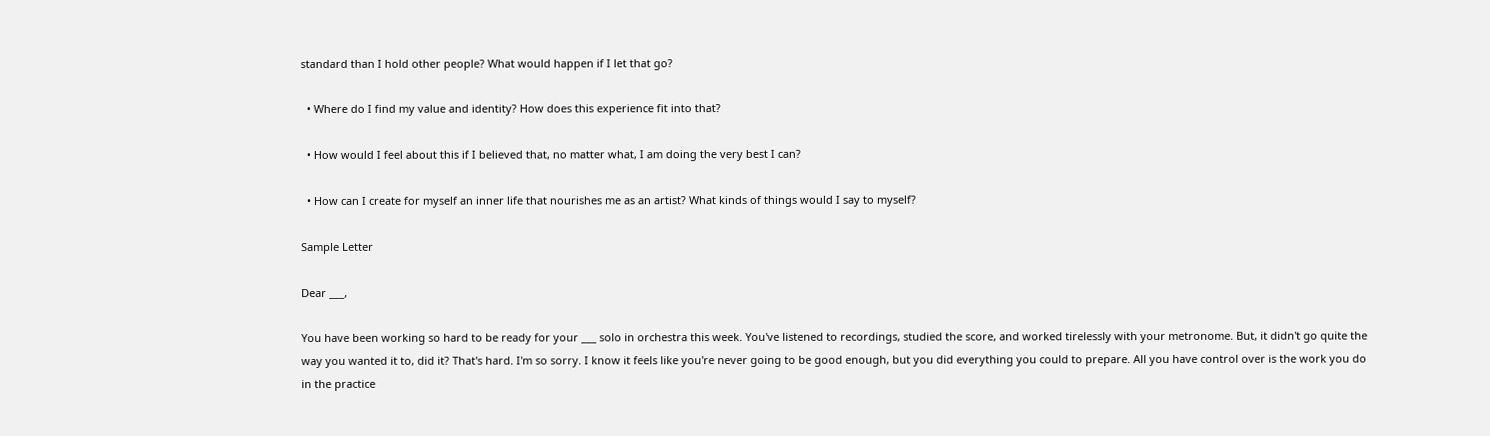standard than I hold other people? What would happen if I let that go?

  • Where do I find my value and identity? How does this experience fit into that?

  • How would I feel about this if I believed that, no matter what, I am doing the very best I can?

  • How can I create for myself an inner life that nourishes me as an artist? What kinds of things would I say to myself?

Sample Letter

Dear ___,

You have been working so hard to be ready for your ___ solo in orchestra this week. You've listened to recordings, studied the score, and worked tirelessly with your metronome. But, it didn't go quite the way you wanted it to, did it? That's hard. I'm so sorry. I know it feels like you're never going to be good enough, but you did everything you could to prepare. All you have control over is the work you do in the practice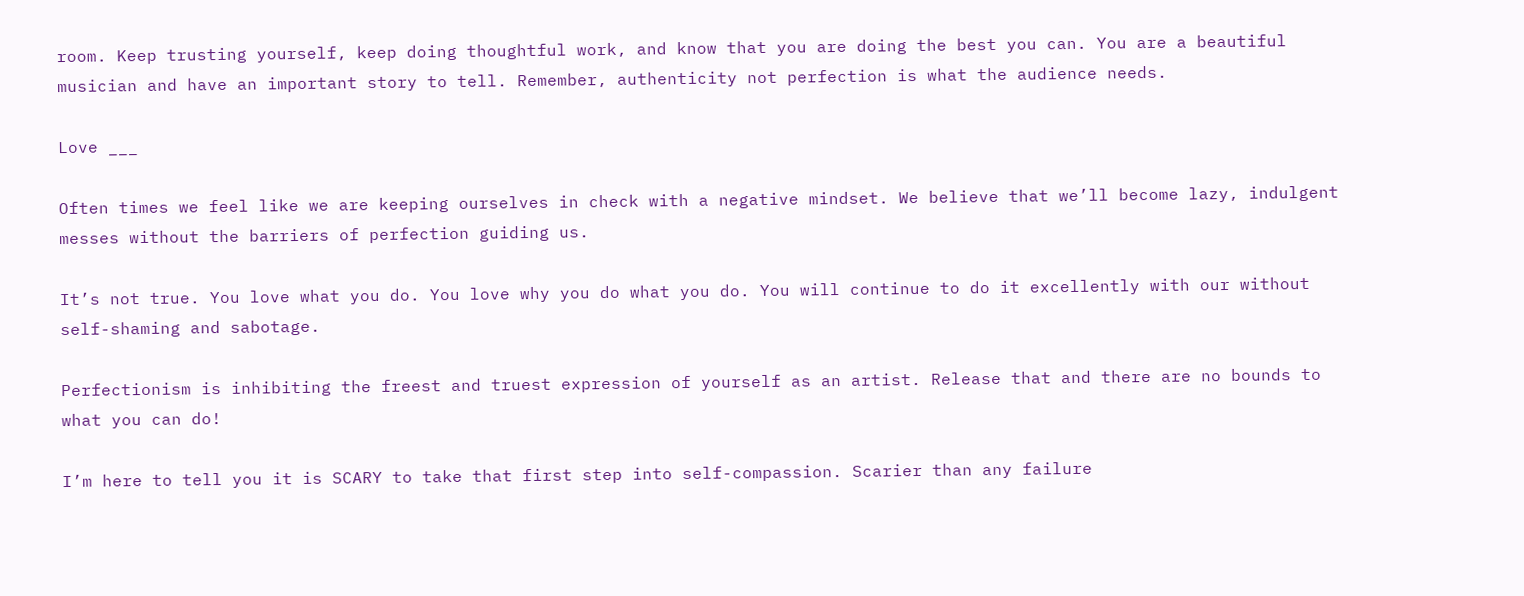room. Keep trusting yourself, keep doing thoughtful work, and know that you are doing the best you can. You are a beautiful musician and have an important story to tell. Remember, authenticity not perfection is what the audience needs.

Love ___

Often times we feel like we are keeping ourselves in check with a negative mindset. We believe that we’ll become lazy, indulgent messes without the barriers of perfection guiding us.

It’s not true. You love what you do. You love why you do what you do. You will continue to do it excellently with our without self-shaming and sabotage.

Perfectionism is inhibiting the freest and truest expression of yourself as an artist. Release that and there are no bounds to what you can do!

I’m here to tell you it is SCARY to take that first step into self-compassion. Scarier than any failure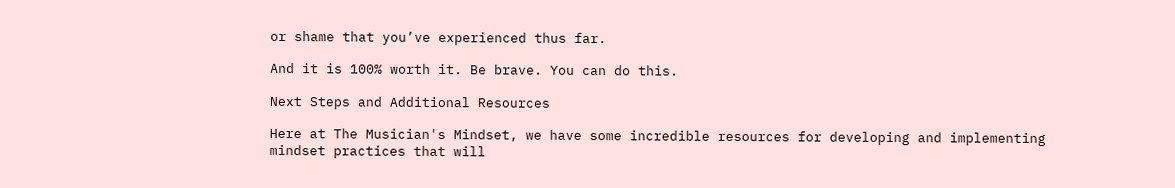or shame that you’ve experienced thus far.

And it is 100% worth it. Be brave. You can do this.

Next Steps and Additional Resources

Here at The Musician's Mindset, we have some incredible resources for developing and implementing mindset practices that will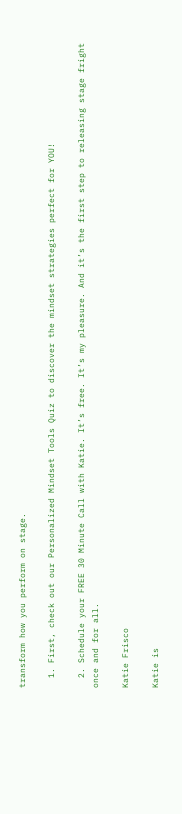transform how you perform on stage.

  1. First, check out our Personalized Mindset Tools Quiz to discover the mindset strategies perfect for YOU!

  2. Schedule your FREE 30 Minute Call with Katie. It’s free. It’s my pleasure. And it’s the first step to releasing stage fright once and for all.

Katie Frisco

Katie is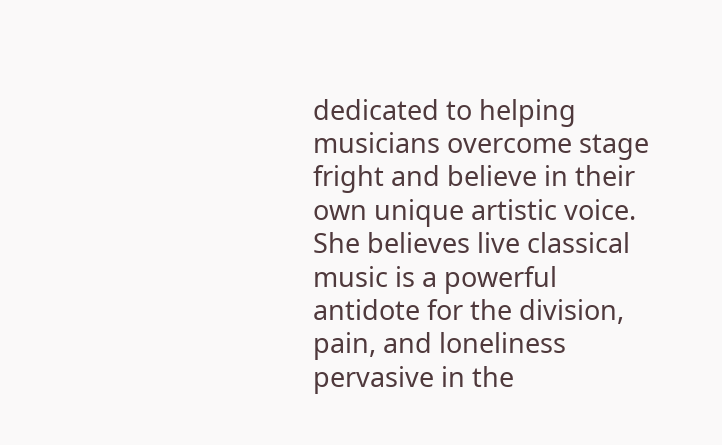dedicated to helping musicians overcome stage fright and believe in their own unique artistic voice. She believes live classical music is a powerful antidote for the division, pain, and loneliness pervasive in the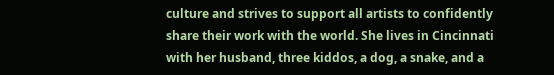culture and strives to support all artists to confidently share their work with the world. She lives in Cincinnati with her husband, three kiddos, a dog, a snake, and a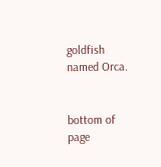goldfish named Orca.


bottom of page